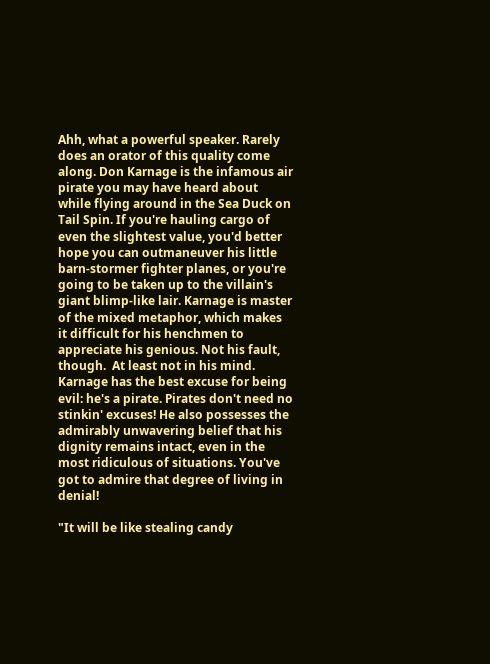Ahh, what a powerful speaker. Rarely does an orator of this quality come along. Don Karnage is the infamous air pirate you may have heard about while flying around in the Sea Duck on Tail Spin. If you're hauling cargo of even the slightest value, you'd better hope you can outmaneuver his little barn-stormer fighter planes, or you're going to be taken up to the villain's giant blimp-like lair. Karnage is master of the mixed metaphor, which makes it difficult for his henchmen to appreciate his genious. Not his fault, though.  At least not in his mind. Karnage has the best excuse for being evil: he's a pirate. Pirates don't need no stinkin' excuses! He also possesses the admirably unwavering belief that his dignity remains intact, even in the most ridiculous of situations. You've got to admire that degree of living in denial!

"It will be like stealing candy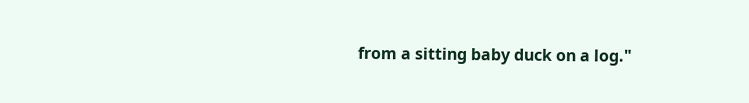from a sitting baby duck on a log."